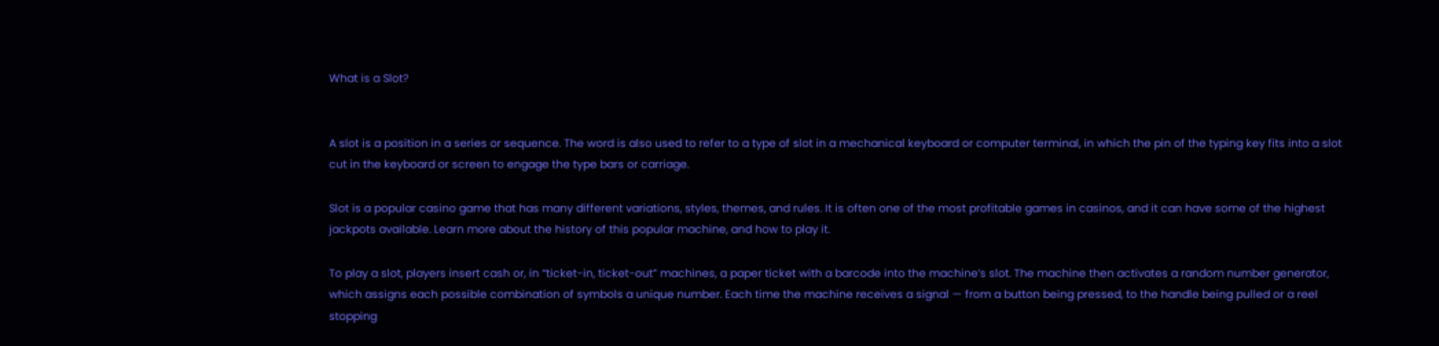What is a Slot?


A slot is a position in a series or sequence. The word is also used to refer to a type of slot in a mechanical keyboard or computer terminal, in which the pin of the typing key fits into a slot cut in the keyboard or screen to engage the type bars or carriage.

Slot is a popular casino game that has many different variations, styles, themes, and rules. It is often one of the most profitable games in casinos, and it can have some of the highest jackpots available. Learn more about the history of this popular machine, and how to play it.

To play a slot, players insert cash or, in “ticket-in, ticket-out” machines, a paper ticket with a barcode into the machine’s slot. The machine then activates a random number generator, which assigns each possible combination of symbols a unique number. Each time the machine receives a signal — from a button being pressed, to the handle being pulled or a reel stopping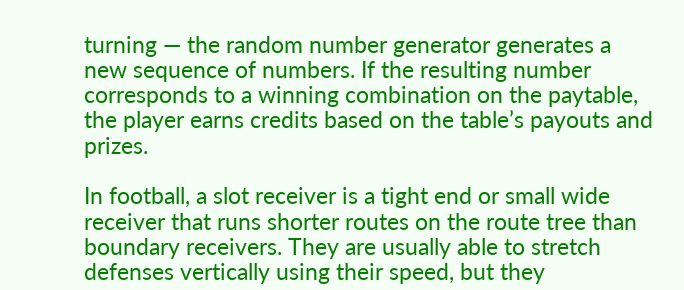turning — the random number generator generates a new sequence of numbers. If the resulting number corresponds to a winning combination on the paytable, the player earns credits based on the table’s payouts and prizes.

In football, a slot receiver is a tight end or small wide receiver that runs shorter routes on the route tree than boundary receivers. They are usually able to stretch defenses vertically using their speed, but they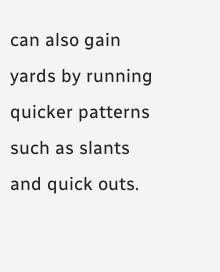can also gain yards by running quicker patterns such as slants and quick outs.